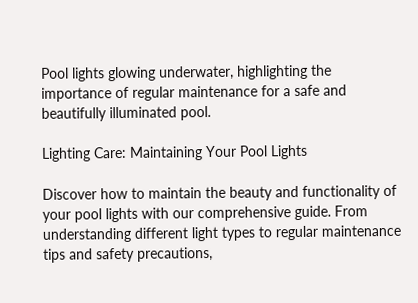Pool lights glowing underwater, highlighting the importance of regular maintenance for a safe and beautifully illuminated pool.

Lighting Care: Maintaining Your Pool Lights

Discover how to maintain the beauty and functionality of your pool lights with our comprehensive guide. From understanding different light types to regular maintenance tips and safety precautions,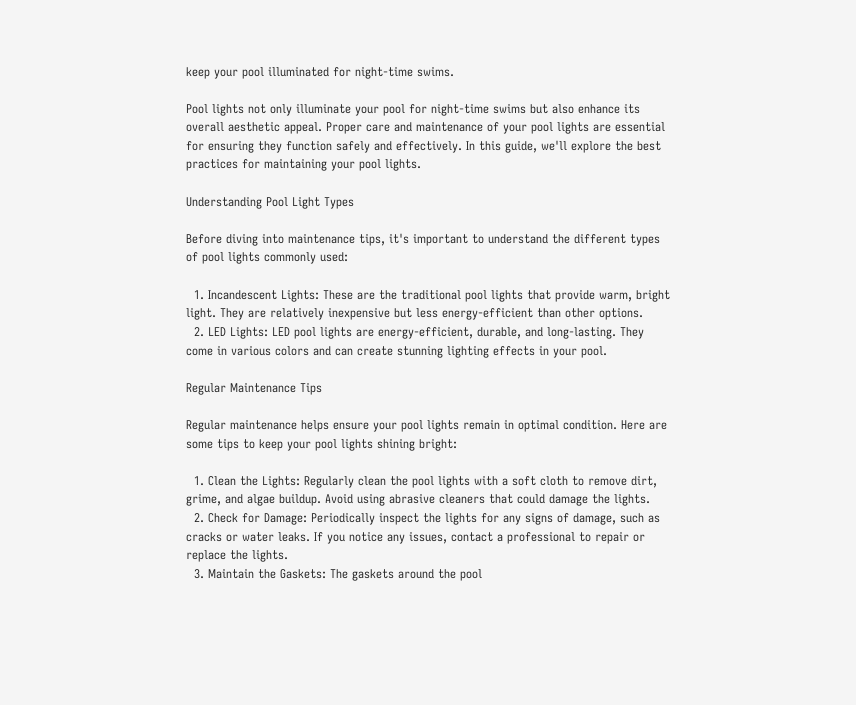keep your pool illuminated for night-time swims.

Pool lights not only illuminate your pool for night-time swims but also enhance its overall aesthetic appeal. Proper care and maintenance of your pool lights are essential for ensuring they function safely and effectively. In this guide, we'll explore the best practices for maintaining your pool lights.

Understanding Pool Light Types

Before diving into maintenance tips, it's important to understand the different types of pool lights commonly used:

  1. Incandescent Lights: These are the traditional pool lights that provide warm, bright light. They are relatively inexpensive but less energy-efficient than other options.
  2. LED Lights: LED pool lights are energy-efficient, durable, and long-lasting. They come in various colors and can create stunning lighting effects in your pool.

Regular Maintenance Tips

Regular maintenance helps ensure your pool lights remain in optimal condition. Here are some tips to keep your pool lights shining bright:

  1. Clean the Lights: Regularly clean the pool lights with a soft cloth to remove dirt, grime, and algae buildup. Avoid using abrasive cleaners that could damage the lights.
  2. Check for Damage: Periodically inspect the lights for any signs of damage, such as cracks or water leaks. If you notice any issues, contact a professional to repair or replace the lights.
  3. Maintain the Gaskets: The gaskets around the pool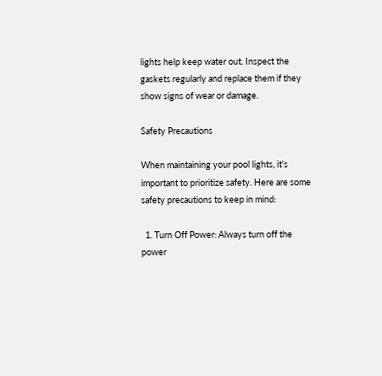lights help keep water out. Inspect the gaskets regularly and replace them if they show signs of wear or damage.

Safety Precautions

When maintaining your pool lights, it's important to prioritize safety. Here are some safety precautions to keep in mind:

  1. Turn Off Power: Always turn off the power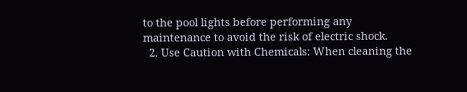to the pool lights before performing any maintenance to avoid the risk of electric shock.
  2. Use Caution with Chemicals: When cleaning the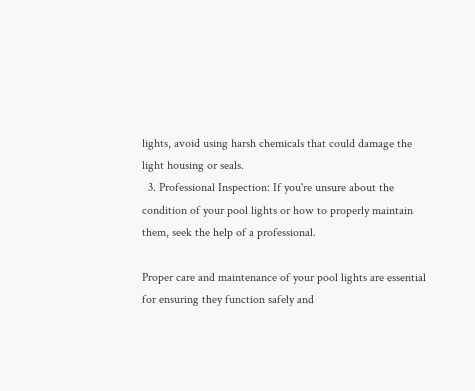lights, avoid using harsh chemicals that could damage the light housing or seals.
  3. Professional Inspection: If you're unsure about the condition of your pool lights or how to properly maintain them, seek the help of a professional.

Proper care and maintenance of your pool lights are essential for ensuring they function safely and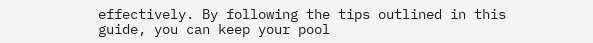effectively. By following the tips outlined in this guide, you can keep your pool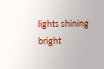lights shining bright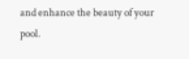and enhance the beauty of your pool.